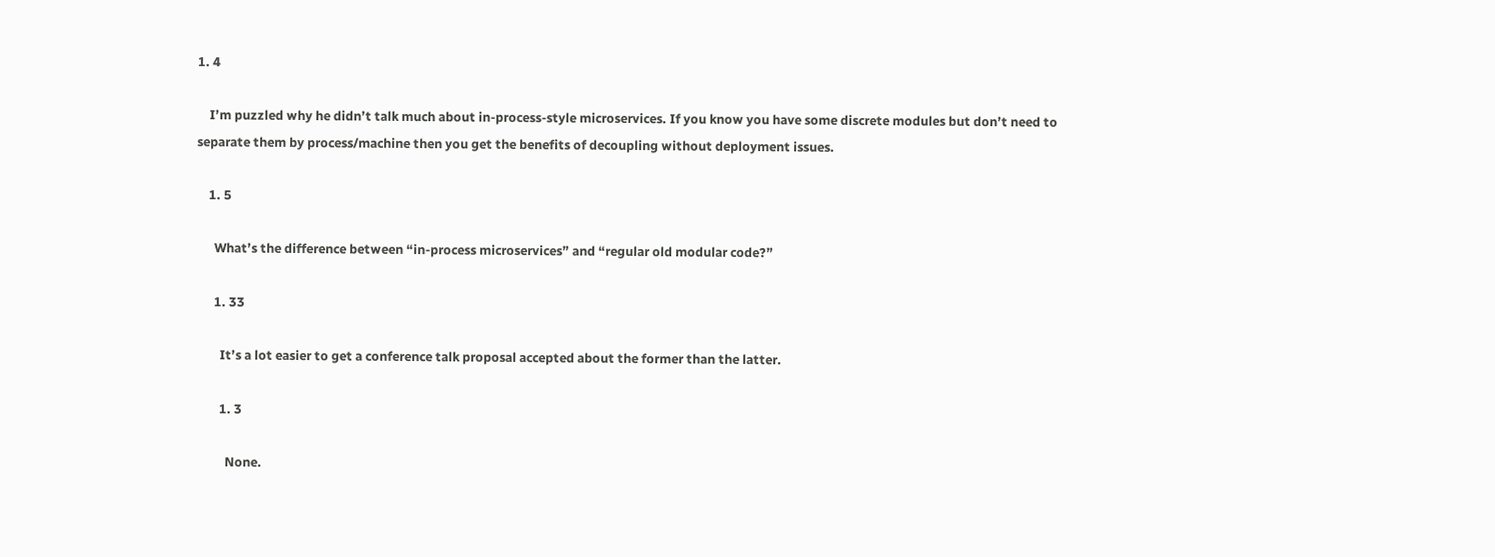1. 4

    I’m puzzled why he didn’t talk much about in-process-style microservices. If you know you have some discrete modules but don’t need to separate them by process/machine then you get the benefits of decoupling without deployment issues.

    1. 5

      What’s the difference between “in-process microservices” and “regular old modular code?”

      1. 33

        It’s a lot easier to get a conference talk proposal accepted about the former than the latter.

        1. 3

          None.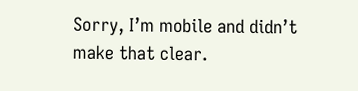Sorry, I’m mobile and didn’t make that clear.